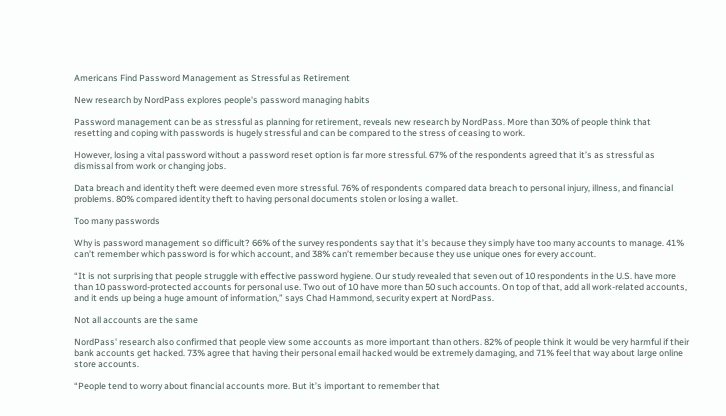Americans Find Password Management as Stressful as Retirement

New research by NordPass explores people's password managing habits

Password management can be as stressful as planning for retirement, reveals new research by NordPass. More than 30% of people think that resetting and coping with passwords is hugely stressful and can be compared to the stress of ceasing to work.

However, losing a vital password without a password reset option is far more stressful. 67% of the respondents agreed that it’s as stressful as dismissal from work or changing jobs.

Data breach and identity theft were deemed even more stressful. 76% of respondents compared data breach to personal injury, illness, and financial problems. 80% compared identity theft to having personal documents stolen or losing a wallet.

Too many passwords

Why is password management so difficult? 66% of the survey respondents say that it’s because they simply have too many accounts to manage. 41% can’t remember which password is for which account, and 38% can’t remember because they use unique ones for every account.

“It is not surprising that people struggle with effective password hygiene. Our study revealed that seven out of 10 respondents in the U.S. have more than 10 password-protected accounts for personal use. Two out of 10 have more than 50 such accounts. On top of that, add all work-related accounts, and it ends up being a huge amount of information,” says Chad Hammond, security expert at NordPass.

Not all accounts are the same

NordPass' research also confirmed that people view some accounts as more important than others. 82% of people think it would be very harmful if their bank accounts get hacked. 73% agree that having their personal email hacked would be extremely damaging, and 71% feel that way about large online store accounts.

“People tend to worry about financial accounts more. But it’s important to remember that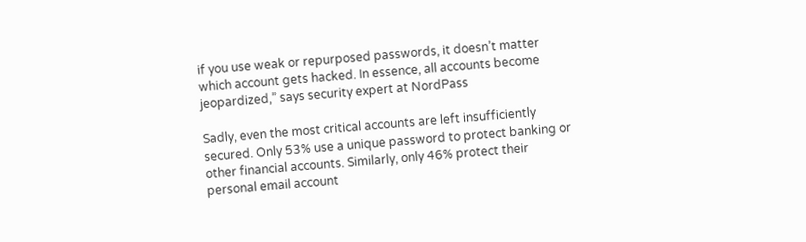if you use weak or repurposed passwords, it doesn’t matter which account gets hacked. In essence, all accounts become jeopardized,” says security expert at NordPass

Sadly, even the most critical accounts are left insufficiently secured. Only 53% use a unique password to protect banking or other financial accounts. Similarly, only 46% protect their personal email account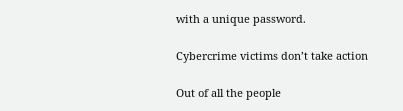with a unique password.

Cybercrime victims don’t take action

Out of all the people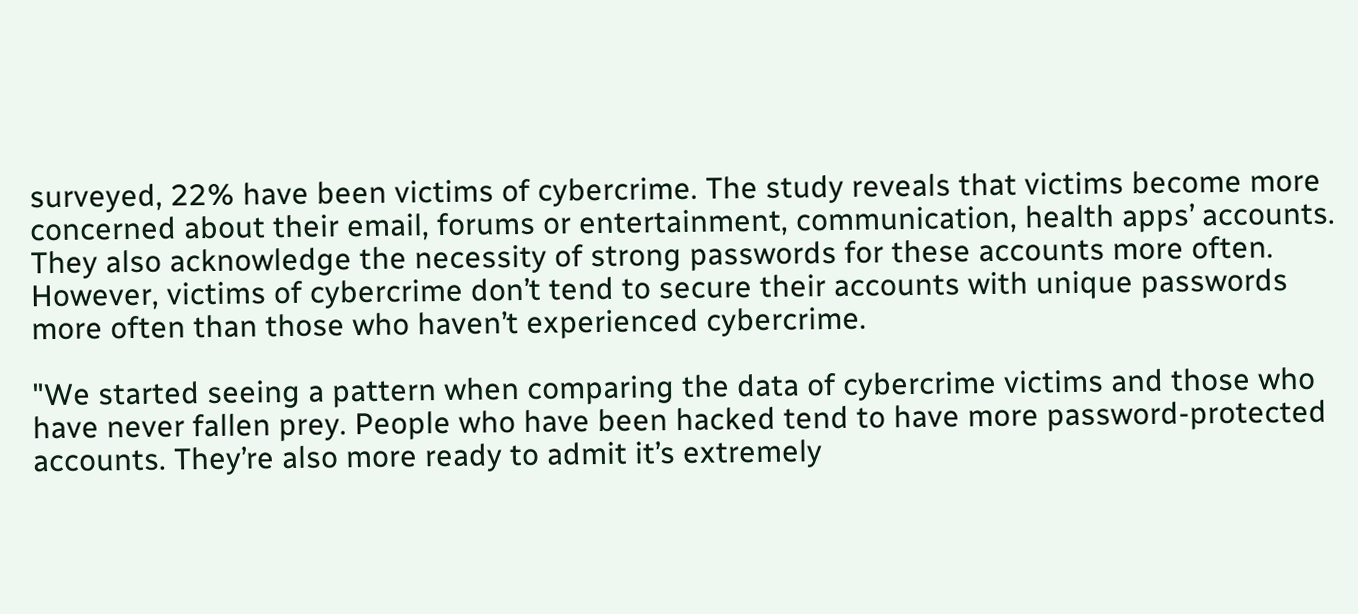surveyed, 22% have been victims of cybercrime. The study reveals that victims become more concerned about their email, forums or entertainment, communication, health apps’ accounts. They also acknowledge the necessity of strong passwords for these accounts more often. However, victims of cybercrime don’t tend to secure their accounts with unique passwords more often than those who haven’t experienced cybercrime.

"We started seeing a pattern when comparing the data of cybercrime victims and those who have never fallen prey. People who have been hacked tend to have more password-protected accounts. They’re also more ready to admit it’s extremely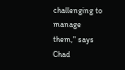challenging to manage them," says Chad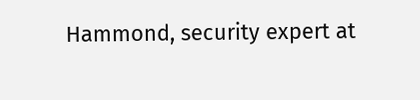Hammond, security expert at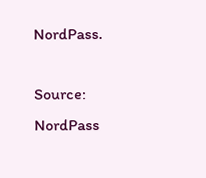NordPass.

Source: NordPass